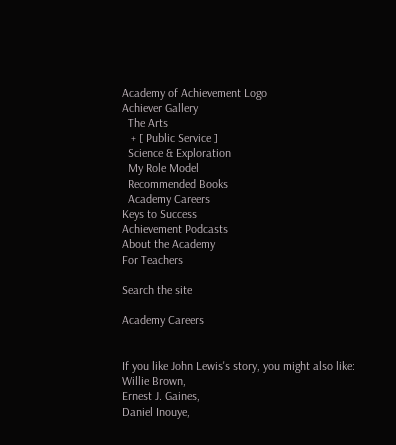Academy of Achievement Logo
Achiever Gallery
  The Arts
   + [ Public Service ]
  Science & Exploration
  My Role Model
  Recommended Books
  Academy Careers
Keys to Success
Achievement Podcasts
About the Academy
For Teachers

Search the site

Academy Careers


If you like John Lewis's story, you might also like:
Willie Brown,
Ernest J. Gaines,
Daniel Inouye,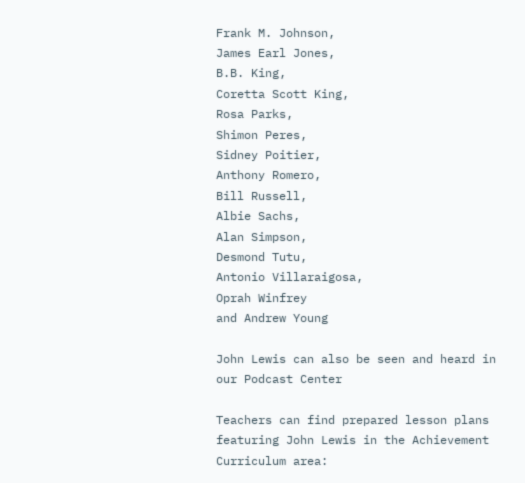Frank M. Johnson,
James Earl Jones,
B.B. King,
Coretta Scott King,
Rosa Parks,
Shimon Peres,
Sidney Poitier,
Anthony Romero,
Bill Russell,
Albie Sachs,
Alan Simpson,
Desmond Tutu,
Antonio Villaraigosa,
Oprah Winfrey
and Andrew Young

John Lewis can also be seen and heard in our Podcast Center

Teachers can find prepared lesson plans featuring John Lewis in the Achievement Curriculum area: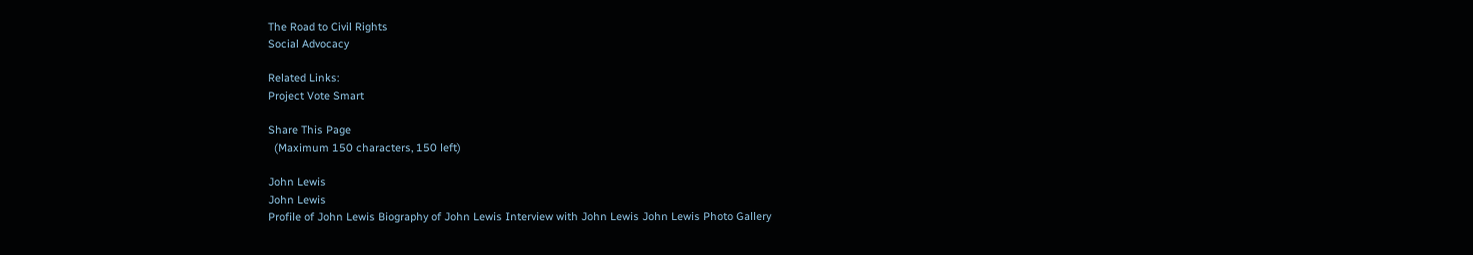The Road to Civil Rights
Social Advocacy

Related Links:
Project Vote Smart

Share This Page
  (Maximum 150 characters, 150 left)

John Lewis
John Lewis
Profile of John Lewis Biography of John Lewis Interview with John Lewis John Lewis Photo Gallery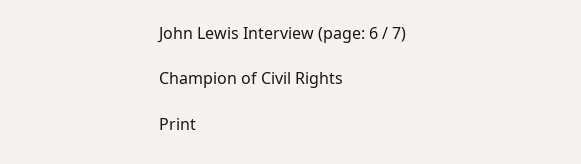John Lewis Interview (page: 6 / 7)

Champion of Civil Rights

Print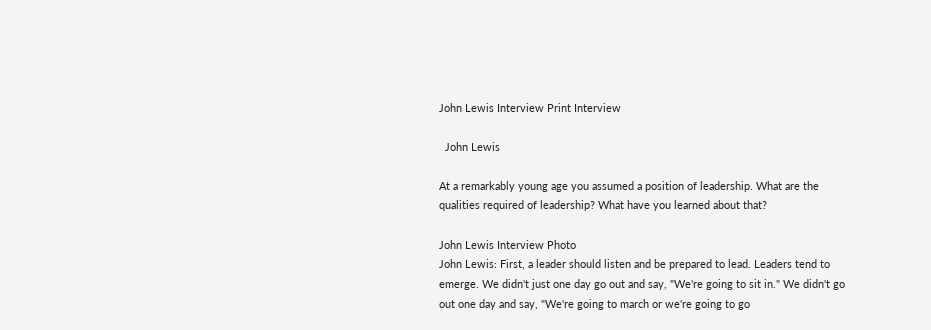John Lewis Interview Print Interview

  John Lewis

At a remarkably young age you assumed a position of leadership. What are the qualities required of leadership? What have you learned about that?

John Lewis Interview Photo
John Lewis: First, a leader should listen and be prepared to lead. Leaders tend to emerge. We didn't just one day go out and say, "We're going to sit in." We didn't go out one day and say, "We're going to march or we're going to go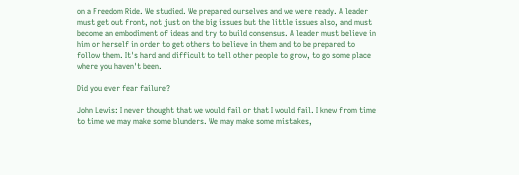on a Freedom Ride. We studied. We prepared ourselves and we were ready. A leader must get out front, not just on the big issues but the little issues also, and must become an embodiment of ideas and try to build consensus. A leader must believe in him or herself in order to get others to believe in them and to be prepared to follow them. It's hard and difficult to tell other people to grow, to go some place where you haven't been.

Did you ever fear failure?

John Lewis: I never thought that we would fail or that I would fail. I knew from time to time we may make some blunders. We may make some mistakes,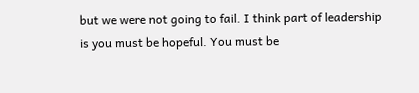but we were not going to fail. I think part of leadership is you must be hopeful. You must be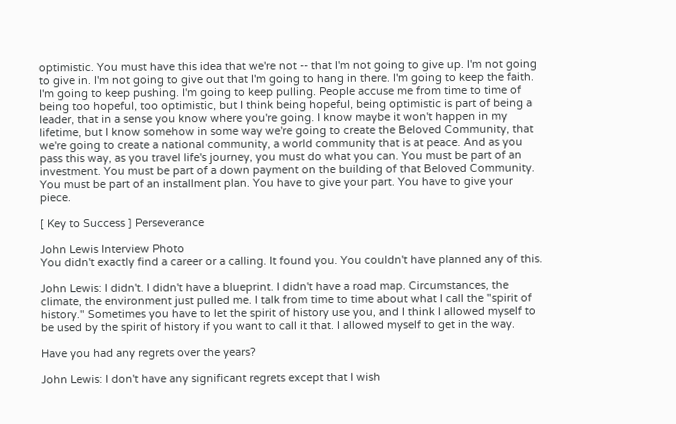optimistic. You must have this idea that we're not -- that I'm not going to give up. I'm not going to give in. I'm not going to give out that I'm going to hang in there. I'm going to keep the faith. I'm going to keep pushing. I'm going to keep pulling. People accuse me from time to time of being too hopeful, too optimistic, but I think being hopeful, being optimistic is part of being a leader, that in a sense you know where you're going. I know maybe it won't happen in my lifetime, but I know somehow in some way we're going to create the Beloved Community, that we're going to create a national community, a world community that is at peace. And as you pass this way, as you travel life's journey, you must do what you can. You must be part of an investment. You must be part of a down payment on the building of that Beloved Community. You must be part of an installment plan. You have to give your part. You have to give your piece.

[ Key to Success ] Perseverance

John Lewis Interview Photo
You didn't exactly find a career or a calling. It found you. You couldn't have planned any of this.

John Lewis: I didn't. I didn't have a blueprint. I didn't have a road map. Circumstances, the climate, the environment just pulled me. I talk from time to time about what I call the "spirit of history." Sometimes you have to let the spirit of history use you, and I think I allowed myself to be used by the spirit of history if you want to call it that. I allowed myself to get in the way.

Have you had any regrets over the years?

John Lewis: I don't have any significant regrets except that I wish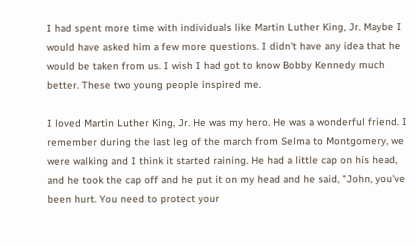I had spent more time with individuals like Martin Luther King, Jr. Maybe I would have asked him a few more questions. I didn't have any idea that he would be taken from us. I wish I had got to know Bobby Kennedy much better. These two young people inspired me.

I loved Martin Luther King, Jr. He was my hero. He was a wonderful friend. I remember during the last leg of the march from Selma to Montgomery, we were walking and I think it started raining. He had a little cap on his head, and he took the cap off and he put it on my head and he said, "John, you've been hurt. You need to protect your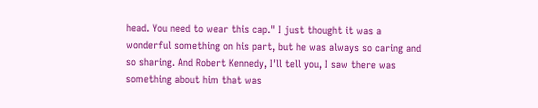head. You need to wear this cap." I just thought it was a wonderful something on his part, but he was always so caring and so sharing. And Robert Kennedy, I'll tell you, I saw there was something about him that was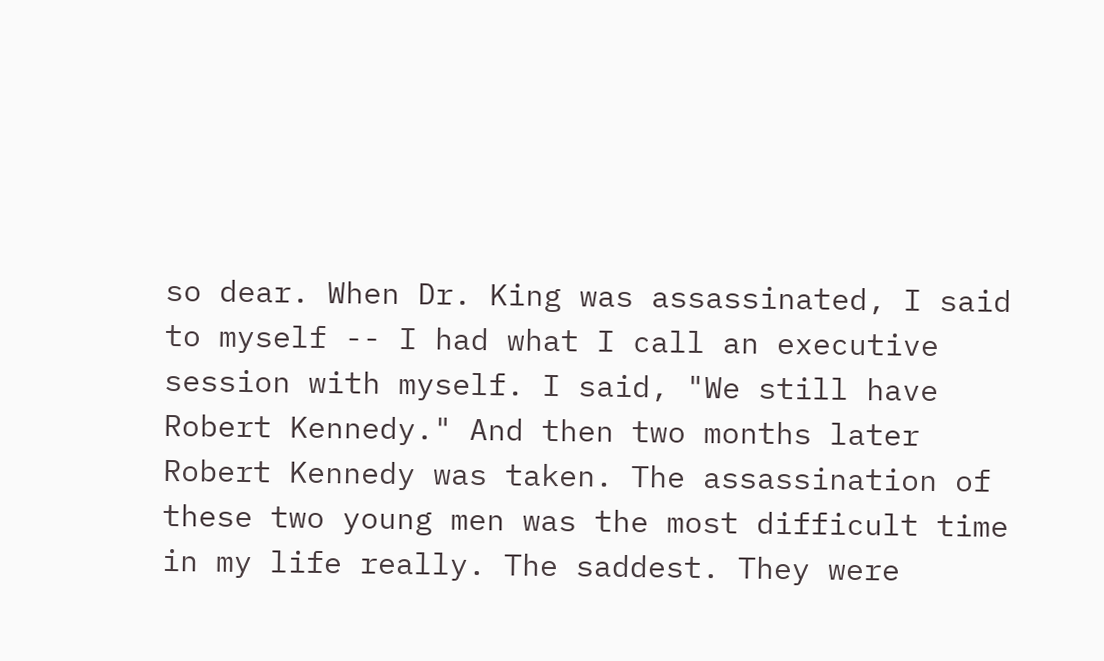so dear. When Dr. King was assassinated, I said to myself -- I had what I call an executive session with myself. I said, "We still have Robert Kennedy." And then two months later Robert Kennedy was taken. The assassination of these two young men was the most difficult time in my life really. The saddest. They were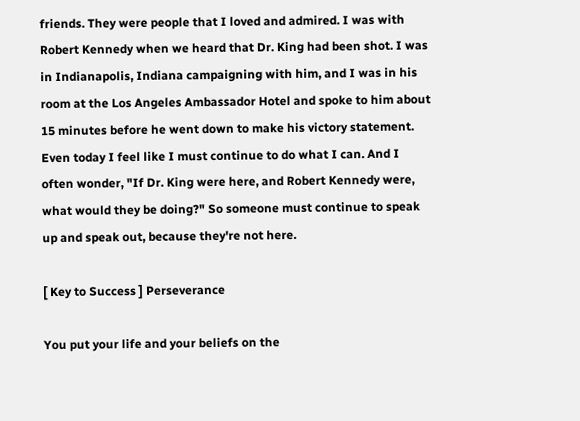friends. They were people that I loved and admired. I was with Robert Kennedy when we heard that Dr. King had been shot. I was in Indianapolis, Indiana campaigning with him, and I was in his room at the Los Angeles Ambassador Hotel and spoke to him about 15 minutes before he went down to make his victory statement. Even today I feel like I must continue to do what I can. And I often wonder, "If Dr. King were here, and Robert Kennedy were, what would they be doing?" So someone must continue to speak up and speak out, because they're not here.

[ Key to Success ] Perseverance

You put your life and your beliefs on the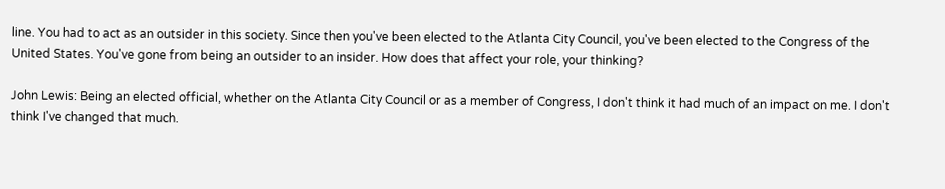line. You had to act as an outsider in this society. Since then you've been elected to the Atlanta City Council, you've been elected to the Congress of the United States. You've gone from being an outsider to an insider. How does that affect your role, your thinking?

John Lewis: Being an elected official, whether on the Atlanta City Council or as a member of Congress, I don't think it had much of an impact on me. I don't think I've changed that much.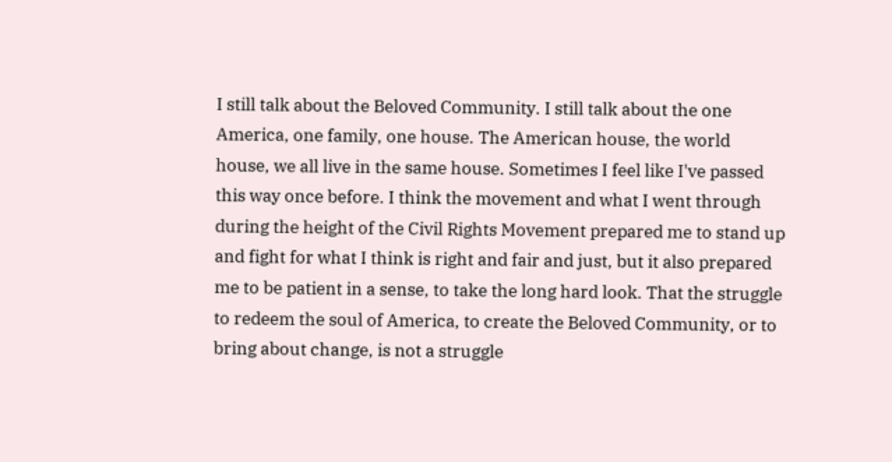I still talk about the Beloved Community. I still talk about the one America, one family, one house. The American house, the world house, we all live in the same house. Sometimes I feel like I've passed this way once before. I think the movement and what I went through during the height of the Civil Rights Movement prepared me to stand up and fight for what I think is right and fair and just, but it also prepared me to be patient in a sense, to take the long hard look. That the struggle to redeem the soul of America, to create the Beloved Community, or to bring about change, is not a struggle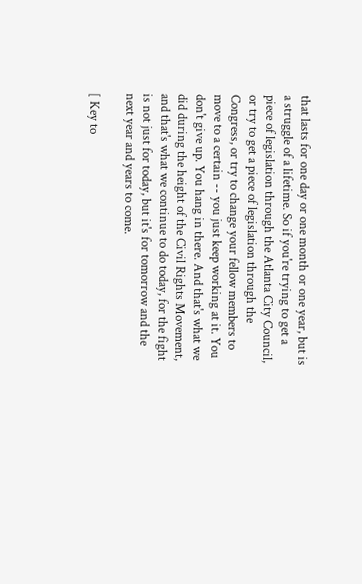that lasts for one day or one month or one year, but is a struggle of a lifetime. So if you're trying to get a piece of legislation through the Atlanta City Council, or try to get a piece of legislation through the Congress, or try to change your fellow members to move to a certain -- you just keep working at it. You don't give up. You hang in there. And that's what we did during the height of the Civil Rights Movement, and that's what we continue to do today, for the fight is not just for today, but it's for tomorrow and the next year and years to come.

[ Key to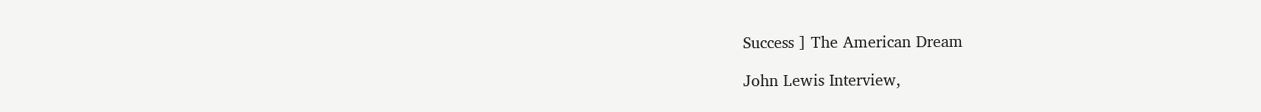Success ] The American Dream

John Lewis Interview,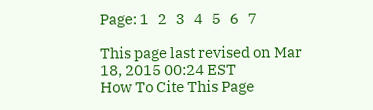Page: 1   2   3   4   5   6   7

This page last revised on Mar 18, 2015 00:24 EST
How To Cite This Page